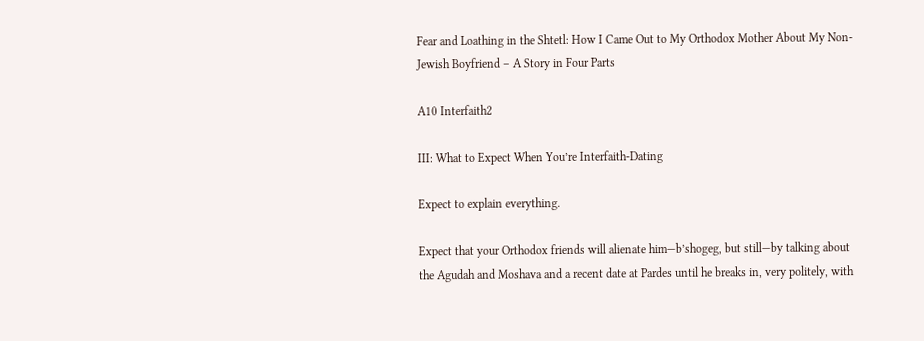Fear and Loathing in the Shtetl: How I Came Out to My Orthodox Mother About My Non-Jewish Boyfriend – A Story in Four Parts

A10 Interfaith2

III: What to Expect When You’re Interfaith-Dating

Expect to explain everything.

Expect that your Orthodox friends will alienate him—b’shogeg, but still—by talking about the Agudah and Moshava and a recent date at Pardes until he breaks in, very politely, with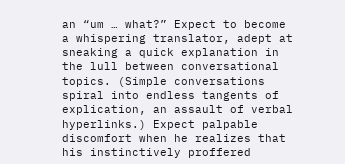an “um … what?” Expect to become a whispering translator, adept at sneaking a quick explanation in the lull between conversational topics. (Simple conversations spiral into endless tangents of explication, an assault of verbal hyperlinks.) Expect palpable discomfort when he realizes that his instinctively proffered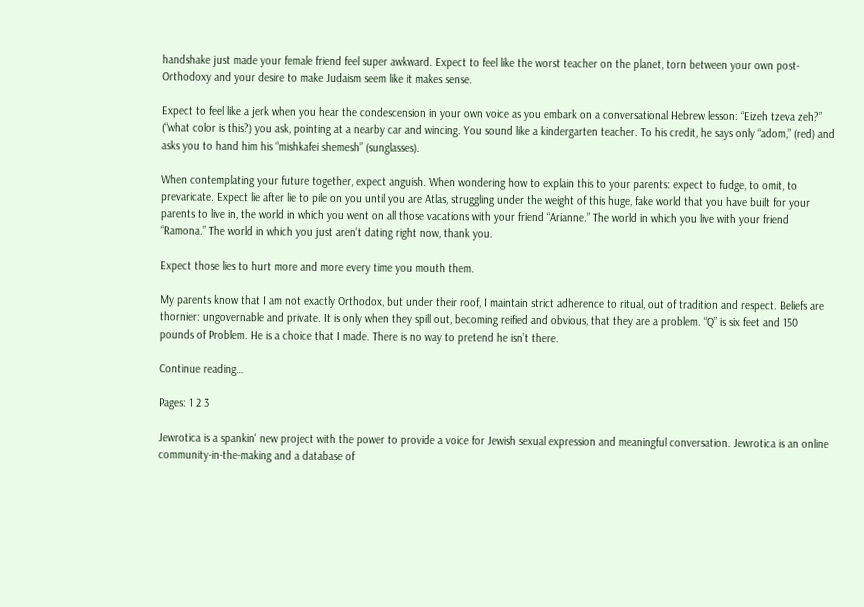handshake just made your female friend feel super awkward. Expect to feel like the worst teacher on the planet, torn between your own post-Orthodoxy and your desire to make Judaism seem like it makes sense.

Expect to feel like a jerk when you hear the condescension in your own voice as you embark on a conversational Hebrew lesson: “Eizeh tzeva zeh?” (“what color is this?) you ask, pointing at a nearby car and wincing. You sound like a kindergarten teacher. To his credit, he says only “adom,” (red) and asks you to hand him his “mishkafei shemesh” (sunglasses).

When contemplating your future together, expect anguish. When wondering how to explain this to your parents: expect to fudge, to omit, to prevaricate. Expect lie after lie to pile on you until you are Atlas, struggling under the weight of this huge, fake world that you have built for your parents to live in, the world in which you went on all those vacations with your friend “Arianne.” The world in which you live with your friend “Ramona.” The world in which you just aren’t dating right now, thank you.

Expect those lies to hurt more and more every time you mouth them.

My parents know that I am not exactly Orthodox, but under their roof, I maintain strict adherence to ritual, out of tradition and respect. Beliefs are thornier: ungovernable and private. It is only when they spill out, becoming reified and obvious, that they are a problem. “Q” is six feet and 150 pounds of Problem. He is a choice that I made. There is no way to pretend he isn’t there.

Continue reading…

Pages: 1 2 3

Jewrotica is a spankin' new project with the power to provide a voice for Jewish sexual expression and meaningful conversation. Jewrotica is an online community-in-the-making and a database of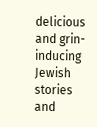delicious and grin-inducing Jewish stories and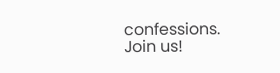confessions. Join us!